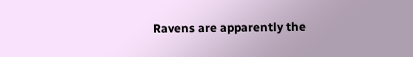Ravens are apparently the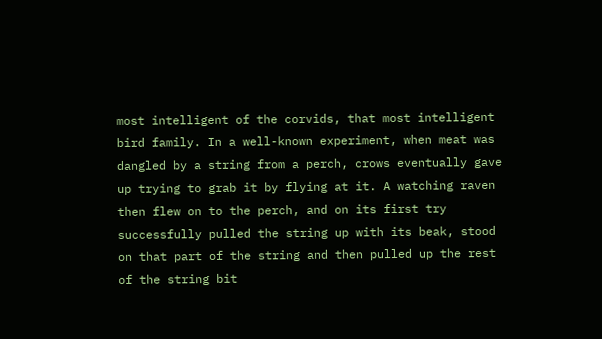most intelligent of the corvids, that most intelligent bird family. In a well-known experiment, when meat was dangled by a string from a perch, crows eventually gave up trying to grab it by flying at it. A watching raven then flew on to the perch, and on its first try successfully pulled the string up with its beak, stood on that part of the string and then pulled up the rest of the string bit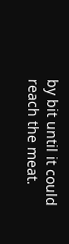by bit until it could reach the meat.